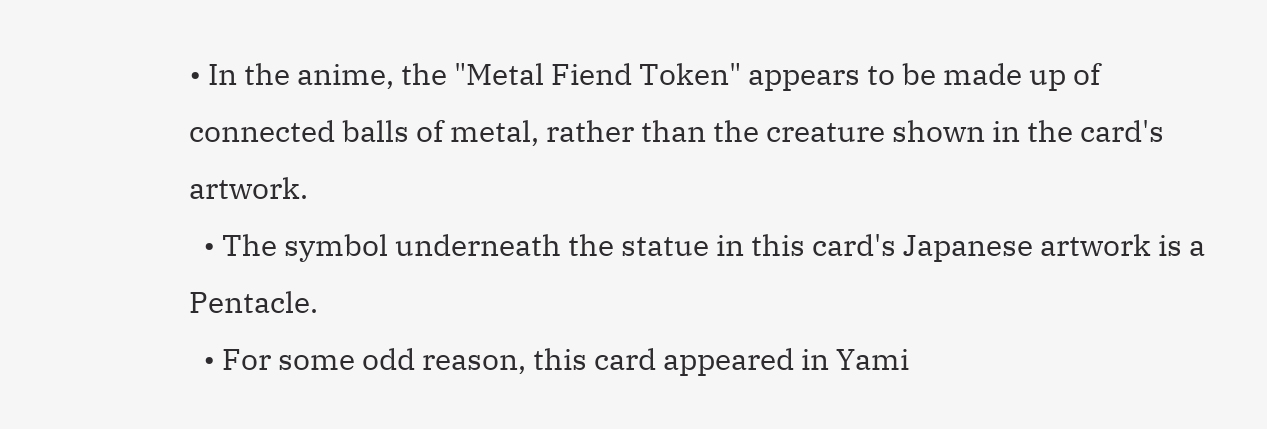• In the anime, the "Metal Fiend Token" appears to be made up of connected balls of metal, rather than the creature shown in the card's artwork.
  • The symbol underneath the statue in this card's Japanese artwork is a Pentacle.
  • For some odd reason, this card appeared in Yami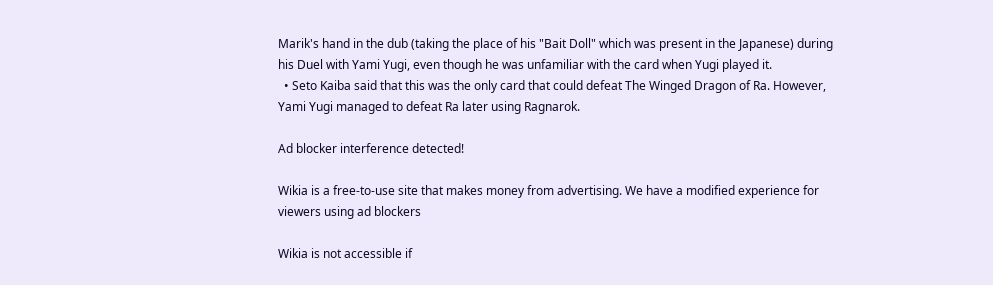Marik's hand in the dub (taking the place of his "Bait Doll" which was present in the Japanese) during his Duel with Yami Yugi, even though he was unfamiliar with the card when Yugi played it.
  • Seto Kaiba said that this was the only card that could defeat The Winged Dragon of Ra. However, Yami Yugi managed to defeat Ra later using Ragnarok.

Ad blocker interference detected!

Wikia is a free-to-use site that makes money from advertising. We have a modified experience for viewers using ad blockers

Wikia is not accessible if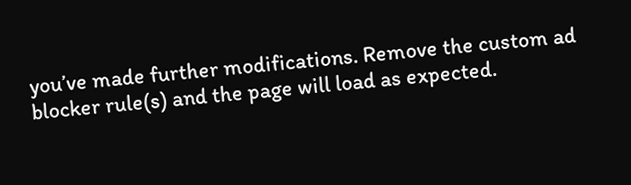you’ve made further modifications. Remove the custom ad blocker rule(s) and the page will load as expected.